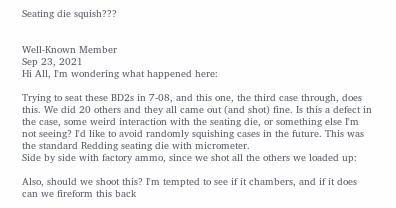Seating die squish???


Well-Known Member
Sep 23, 2021
Hi All, I'm wondering what happened here:

Trying to seat these BD2s in 7-08, and this one, the third case through, does this. We did 20 others and they all came out (and shot) fine. Is this a defect in the case, some weird interaction with the seating die, or something else I'm not seeing? I'd like to avoid randomly squishing cases in the future. This was the standard Redding seating die with micrometer.
Side by side with factory ammo, since we shot all the others we loaded up:

Also, should we shoot this? I'm tempted to see if it chambers, and if it does can we fireform this back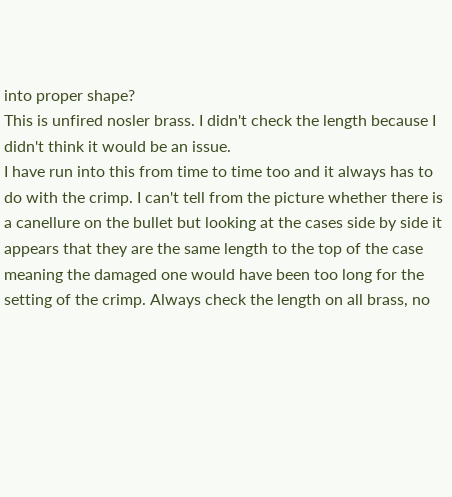into proper shape?
This is unfired nosler brass. I didn't check the length because I didn't think it would be an issue.
I have run into this from time to time too and it always has to do with the crimp. I can't tell from the picture whether there is a canellure on the bullet but looking at the cases side by side it appears that they are the same length to the top of the case meaning the damaged one would have been too long for the setting of the crimp. Always check the length on all brass, no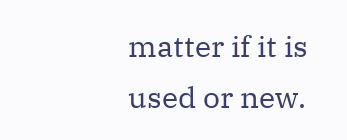matter if it is used or new.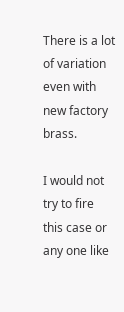There is a lot of variation even with new factory brass.

I would not try to fire this case or any one like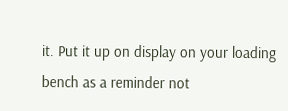it. Put it up on display on your loading bench as a reminder not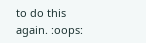to do this again. :oops: